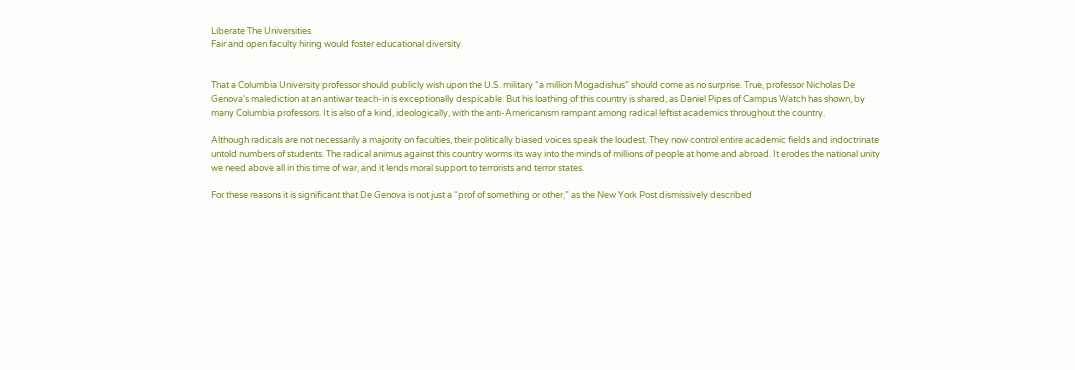Liberate The Universities
Fair and open faculty hiring would foster educational diversity.


That a Columbia University professor should publicly wish upon the U.S. military “a million Mogadishus” should come as no surprise. True, professor Nicholas De Genova’s malediction at an antiwar teach-in is exceptionally despicable. But his loathing of this country is shared, as Daniel Pipes of Campus Watch has shown, by many Columbia professors. It is also of a kind, ideologically, with the anti-Americanism rampant among radical leftist academics throughout the country.

Although radicals are not necessarily a majority on faculties, their politically biased voices speak the loudest. They now control entire academic fields and indoctrinate untold numbers of students. The radical animus against this country worms its way into the minds of millions of people at home and abroad. It erodes the national unity we need above all in this time of war, and it lends moral support to terrorists and terror states.

For these reasons it is significant that De Genova is not just a “prof of something or other,” as the New York Post dismissively described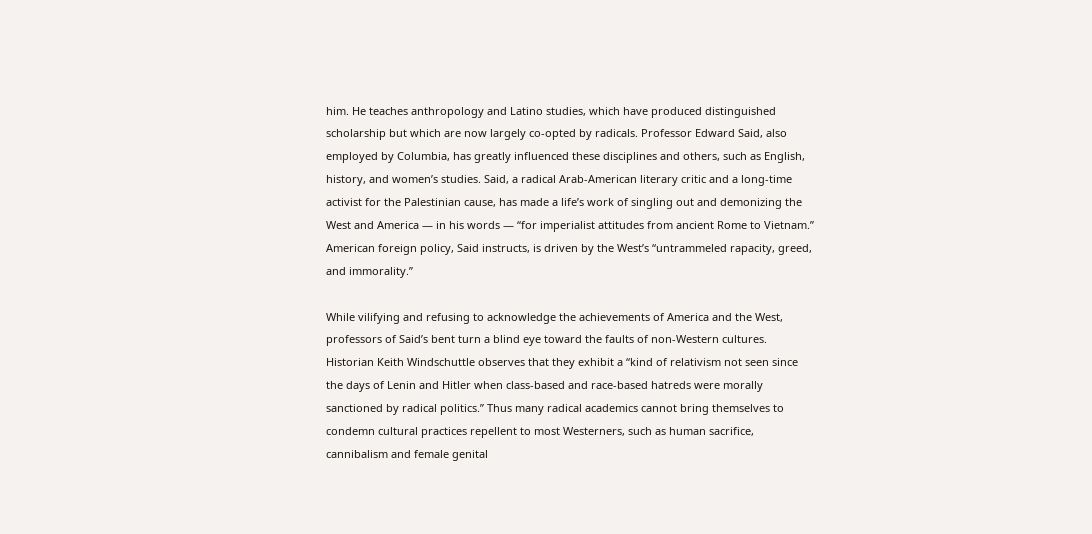him. He teaches anthropology and Latino studies, which have produced distinguished scholarship but which are now largely co-opted by radicals. Professor Edward Said, also employed by Columbia, has greatly influenced these disciplines and others, such as English, history, and women’s studies. Said, a radical Arab-American literary critic and a long-time activist for the Palestinian cause, has made a life’s work of singling out and demonizing the West and America — in his words — “for imperialist attitudes from ancient Rome to Vietnam.” American foreign policy, Said instructs, is driven by the West’s “untrammeled rapacity, greed, and immorality.”

While vilifying and refusing to acknowledge the achievements of America and the West, professors of Said’s bent turn a blind eye toward the faults of non-Western cultures. Historian Keith Windschuttle observes that they exhibit a “kind of relativism not seen since the days of Lenin and Hitler when class-based and race-based hatreds were morally sanctioned by radical politics.” Thus many radical academics cannot bring themselves to condemn cultural practices repellent to most Westerners, such as human sacrifice, cannibalism and female genital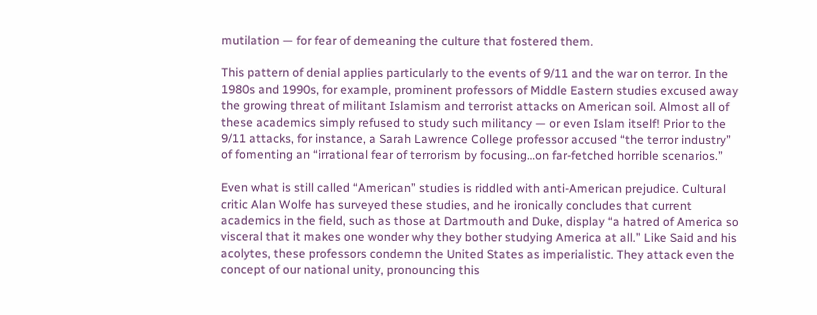mutilation — for fear of demeaning the culture that fostered them.

This pattern of denial applies particularly to the events of 9/11 and the war on terror. In the 1980s and 1990s, for example, prominent professors of Middle Eastern studies excused away the growing threat of militant Islamism and terrorist attacks on American soil. Almost all of these academics simply refused to study such militancy — or even Islam itself! Prior to the 9/11 attacks, for instance, a Sarah Lawrence College professor accused “the terror industry” of fomenting an “irrational fear of terrorism by focusing…on far-fetched horrible scenarios.”

Even what is still called “American” studies is riddled with anti-American prejudice. Cultural critic Alan Wolfe has surveyed these studies, and he ironically concludes that current academics in the field, such as those at Dartmouth and Duke, display “a hatred of America so visceral that it makes one wonder why they bother studying America at all.” Like Said and his acolytes, these professors condemn the United States as imperialistic. They attack even the concept of our national unity, pronouncing this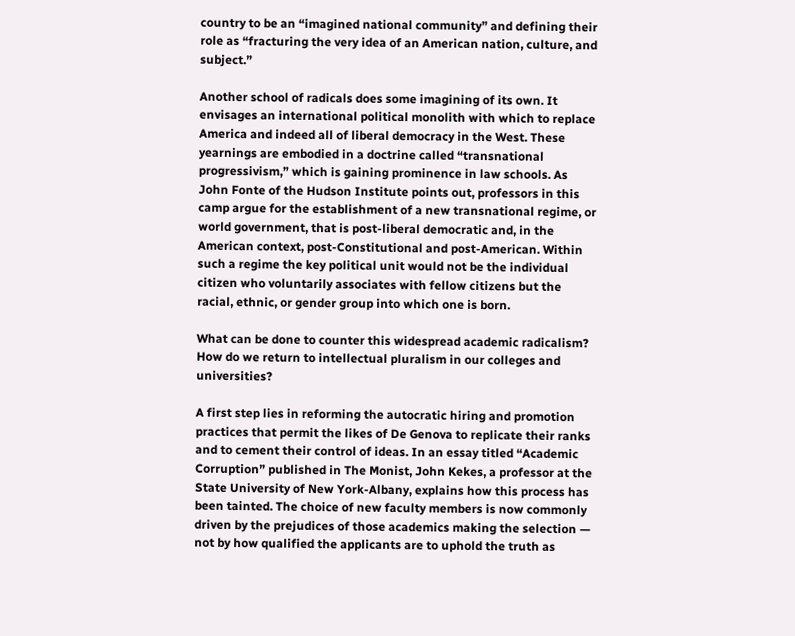country to be an “imagined national community” and defining their role as “fracturing the very idea of an American nation, culture, and subject.”

Another school of radicals does some imagining of its own. It envisages an international political monolith with which to replace America and indeed all of liberal democracy in the West. These yearnings are embodied in a doctrine called “transnational progressivism,” which is gaining prominence in law schools. As John Fonte of the Hudson Institute points out, professors in this camp argue for the establishment of a new transnational regime, or world government, that is post-liberal democratic and, in the American context, post-Constitutional and post-American. Within such a regime the key political unit would not be the individual citizen who voluntarily associates with fellow citizens but the racial, ethnic, or gender group into which one is born.

What can be done to counter this widespread academic radicalism? How do we return to intellectual pluralism in our colleges and universities?

A first step lies in reforming the autocratic hiring and promotion practices that permit the likes of De Genova to replicate their ranks and to cement their control of ideas. In an essay titled “Academic Corruption” published in The Monist, John Kekes, a professor at the State University of New York-Albany, explains how this process has been tainted. The choice of new faculty members is now commonly driven by the prejudices of those academics making the selection — not by how qualified the applicants are to uphold the truth as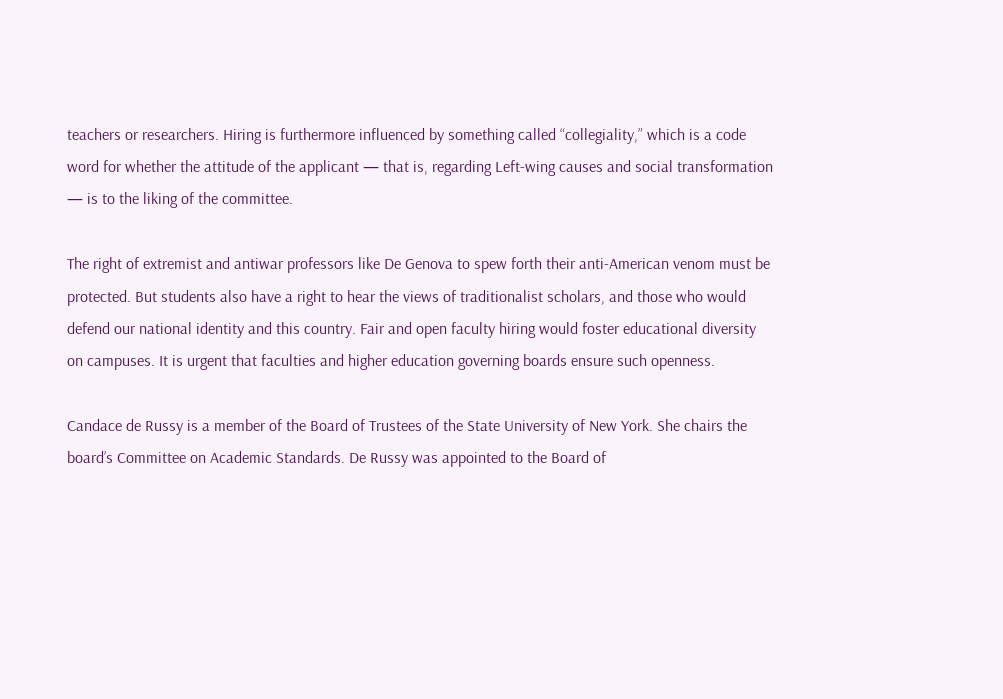teachers or researchers. Hiring is furthermore influenced by something called “collegiality,” which is a code word for whether the attitude of the applicant — that is, regarding Left-wing causes and social transformation — is to the liking of the committee.

The right of extremist and antiwar professors like De Genova to spew forth their anti-American venom must be protected. But students also have a right to hear the views of traditionalist scholars, and those who would defend our national identity and this country. Fair and open faculty hiring would foster educational diversity on campuses. It is urgent that faculties and higher education governing boards ensure such openness.

Candace de Russy is a member of the Board of Trustees of the State University of New York. She chairs the board’s Committee on Academic Standards. De Russy was appointed to the Board of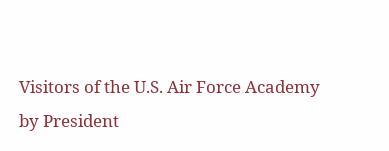Visitors of the U.S. Air Force Academy by President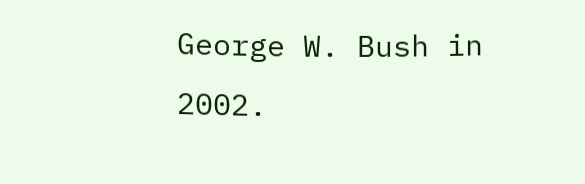George W. Bush in 2002.